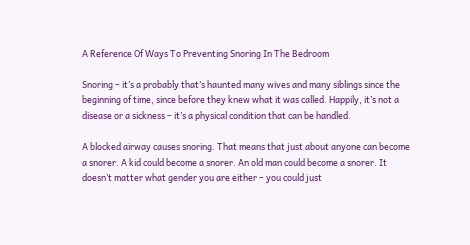A Reference Of Ways To Preventing Snoring In The Bedroom

Snoring – it’s a probably that’s haunted many wives and many siblings since the beginning of time, since before they knew what it was called. Happily, it’s not a disease or a sickness – it’s a physical condition that can be handled.

A blocked airway causes snoring. That means that just about anyone can become a snorer. A kid could become a snorer. An old man could become a snorer. It doesn’t matter what gender you are either – you could just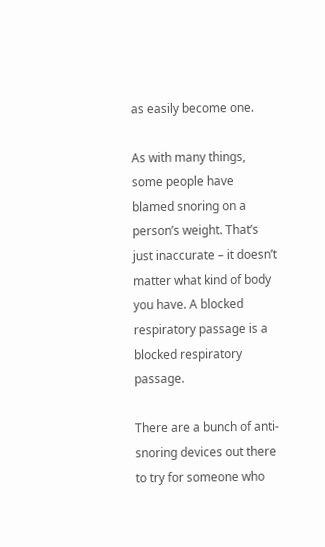as easily become one.

As with many things, some people have blamed snoring on a person’s weight. That’s just inaccurate – it doesn’t matter what kind of body you have. A blocked respiratory passage is a blocked respiratory passage.

There are a bunch of anti-snoring devices out there to try for someone who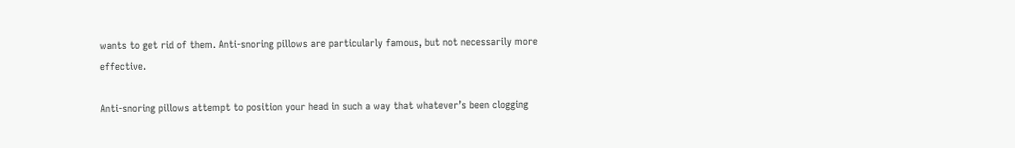wants to get rid of them. Anti-snoring pillows are particularly famous, but not necessarily more effective.

Anti-snoring pillows attempt to position your head in such a way that whatever’s been clogging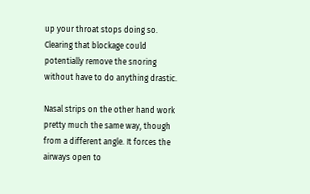up your throat stops doing so. Clearing that blockage could potentially remove the snoring without have to do anything drastic.

Nasal strips on the other hand work pretty much the same way, though from a different angle. It forces the airways open to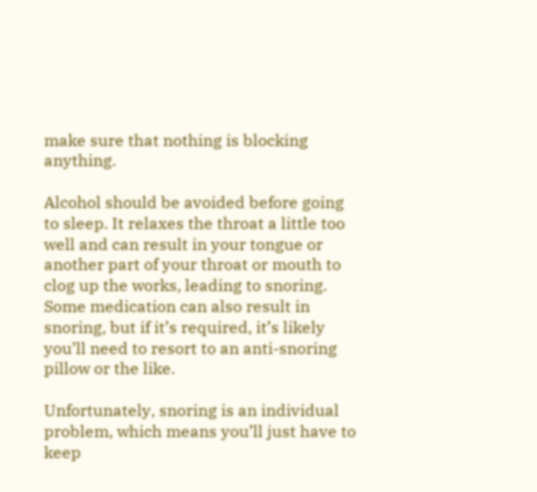make sure that nothing is blocking anything.

Alcohol should be avoided before going to sleep. It relaxes the throat a little too well and can result in your tongue or another part of your throat or mouth to clog up the works, leading to snoring. Some medication can also result in snoring, but if it’s required, it’s likely you’ll need to resort to an anti-snoring pillow or the like.

Unfortunately, snoring is an individual problem, which means you’ll just have to keep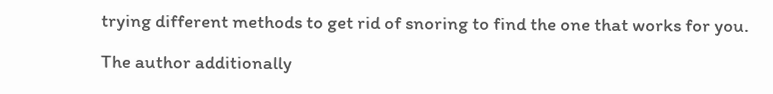trying different methods to get rid of snoring to find the one that works for you.

The author additionally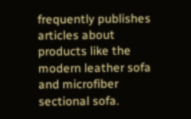frequently publishes articles about products like the modern leather sofa and microfiber sectional sofa.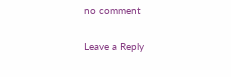no comment

Leave a Reply